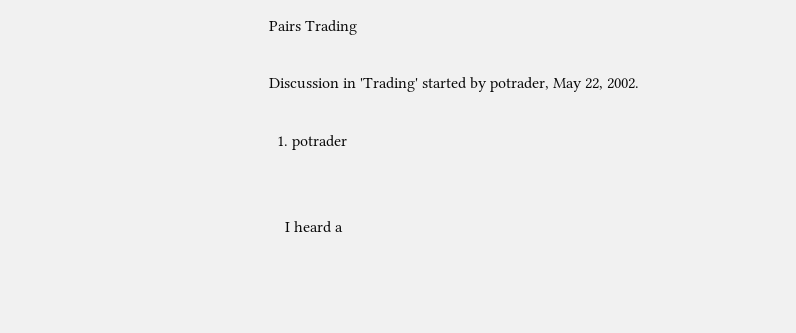Pairs Trading

Discussion in 'Trading' started by potrader, May 22, 2002.

  1. potrader


    I heard a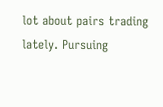lot about pairs trading lately. Pursuing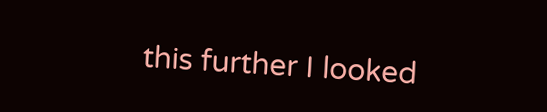this further I looked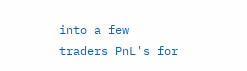into a few traders PnL's for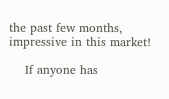the past few months, impressive in this market!

    If anyone has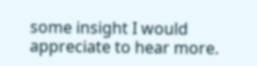some insight I would appreciate to hear more.